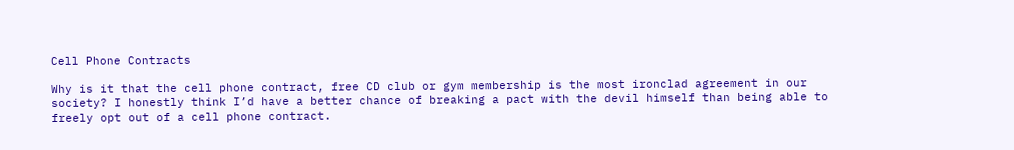Cell Phone Contracts

Why is it that the cell phone contract, free CD club or gym membership is the most ironclad agreement in our society? I honestly think I’d have a better chance of breaking a pact with the devil himself than being able to freely opt out of a cell phone contract.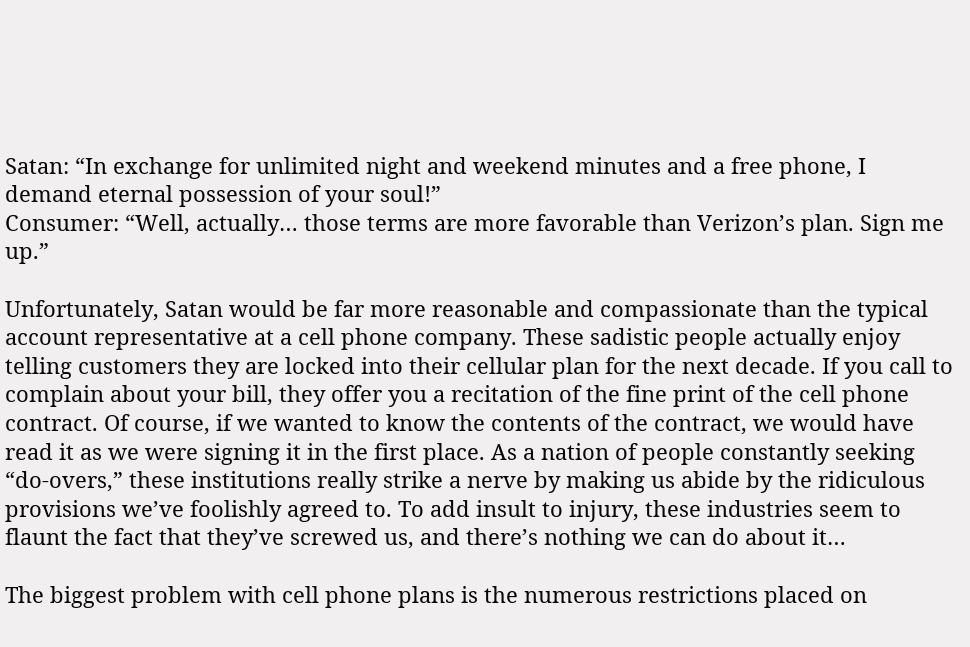Satan: “In exchange for unlimited night and weekend minutes and a free phone, I demand eternal possession of your soul!”
Consumer: “Well, actually… those terms are more favorable than Verizon’s plan. Sign me up.”

Unfortunately, Satan would be far more reasonable and compassionate than the typical account representative at a cell phone company. These sadistic people actually enjoy telling customers they are locked into their cellular plan for the next decade. If you call to complain about your bill, they offer you a recitation of the fine print of the cell phone contract. Of course, if we wanted to know the contents of the contract, we would have read it as we were signing it in the first place. As a nation of people constantly seeking “do-overs,” these institutions really strike a nerve by making us abide by the ridiculous provisions we’ve foolishly agreed to. To add insult to injury, these industries seem to flaunt the fact that they’ve screwed us, and there’s nothing we can do about it…

The biggest problem with cell phone plans is the numerous restrictions placed on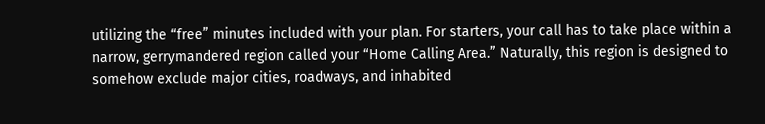utilizing the “free” minutes included with your plan. For starters, your call has to take place within a narrow, gerrymandered region called your “Home Calling Area.” Naturally, this region is designed to somehow exclude major cities, roadways, and inhabited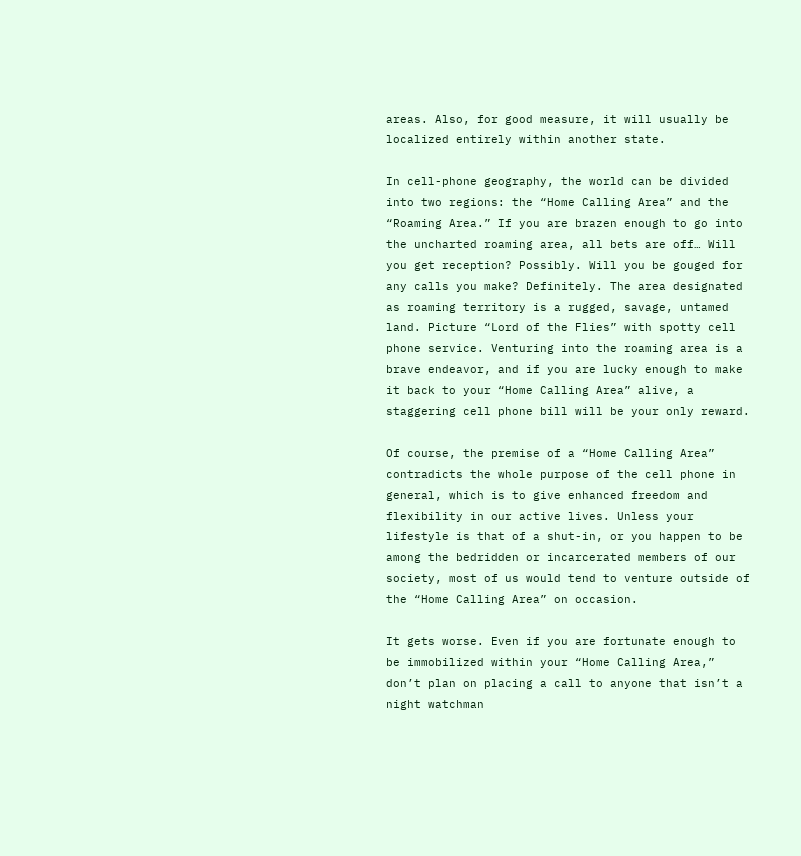areas. Also, for good measure, it will usually be localized entirely within another state.

In cell-phone geography, the world can be divided into two regions: the “Home Calling Area” and the “Roaming Area.” If you are brazen enough to go into the uncharted roaming area, all bets are off… Will you get reception? Possibly. Will you be gouged for any calls you make? Definitely. The area designated as roaming territory is a rugged, savage, untamed land. Picture “Lord of the Flies” with spotty cell phone service. Venturing into the roaming area is a brave endeavor, and if you are lucky enough to make it back to your “Home Calling Area” alive, a staggering cell phone bill will be your only reward.

Of course, the premise of a “Home Calling Area” contradicts the whole purpose of the cell phone in general, which is to give enhanced freedom and flexibility in our active lives. Unless your lifestyle is that of a shut-in, or you happen to be among the bedridden or incarcerated members of our society, most of us would tend to venture outside of the “Home Calling Area” on occasion.

It gets worse. Even if you are fortunate enough to be immobilized within your “Home Calling Area,” don’t plan on placing a call to anyone that isn’t a night watchman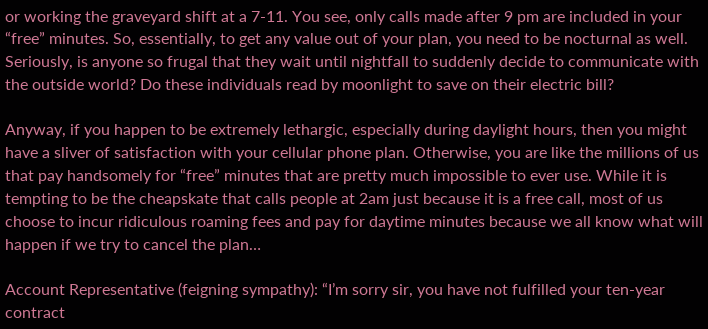or working the graveyard shift at a 7-11. You see, only calls made after 9 pm are included in your “free” minutes. So, essentially, to get any value out of your plan, you need to be nocturnal as well. Seriously, is anyone so frugal that they wait until nightfall to suddenly decide to communicate with the outside world? Do these individuals read by moonlight to save on their electric bill?

Anyway, if you happen to be extremely lethargic, especially during daylight hours, then you might have a sliver of satisfaction with your cellular phone plan. Otherwise, you are like the millions of us that pay handsomely for “free” minutes that are pretty much impossible to ever use. While it is tempting to be the cheapskate that calls people at 2am just because it is a free call, most of us choose to incur ridiculous roaming fees and pay for daytime minutes because we all know what will happen if we try to cancel the plan…

Account Representative (feigning sympathy): “I’m sorry sir, you have not fulfilled your ten-year contract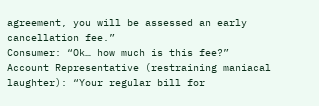agreement, you will be assessed an early cancellation fee.”
Consumer: “Ok… how much is this fee?”
Account Representative (restraining maniacal laughter): “Your regular bill for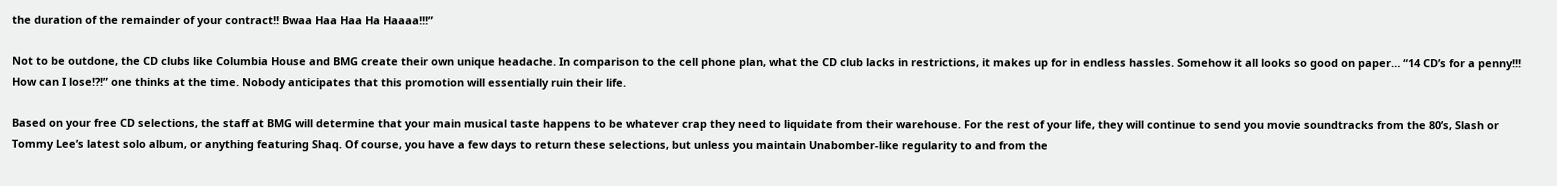the duration of the remainder of your contract!! Bwaa Haa Haa Ha Haaaa!!!”

Not to be outdone, the CD clubs like Columbia House and BMG create their own unique headache. In comparison to the cell phone plan, what the CD club lacks in restrictions, it makes up for in endless hassles. Somehow it all looks so good on paper… “14 CD’s for a penny!!! How can I lose!?!” one thinks at the time. Nobody anticipates that this promotion will essentially ruin their life.

Based on your free CD selections, the staff at BMG will determine that your main musical taste happens to be whatever crap they need to liquidate from their warehouse. For the rest of your life, they will continue to send you movie soundtracks from the 80’s, Slash or Tommy Lee’s latest solo album, or anything featuring Shaq. Of course, you have a few days to return these selections, but unless you maintain Unabomber-like regularity to and from the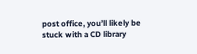post office, you’ll likely be stuck with a CD library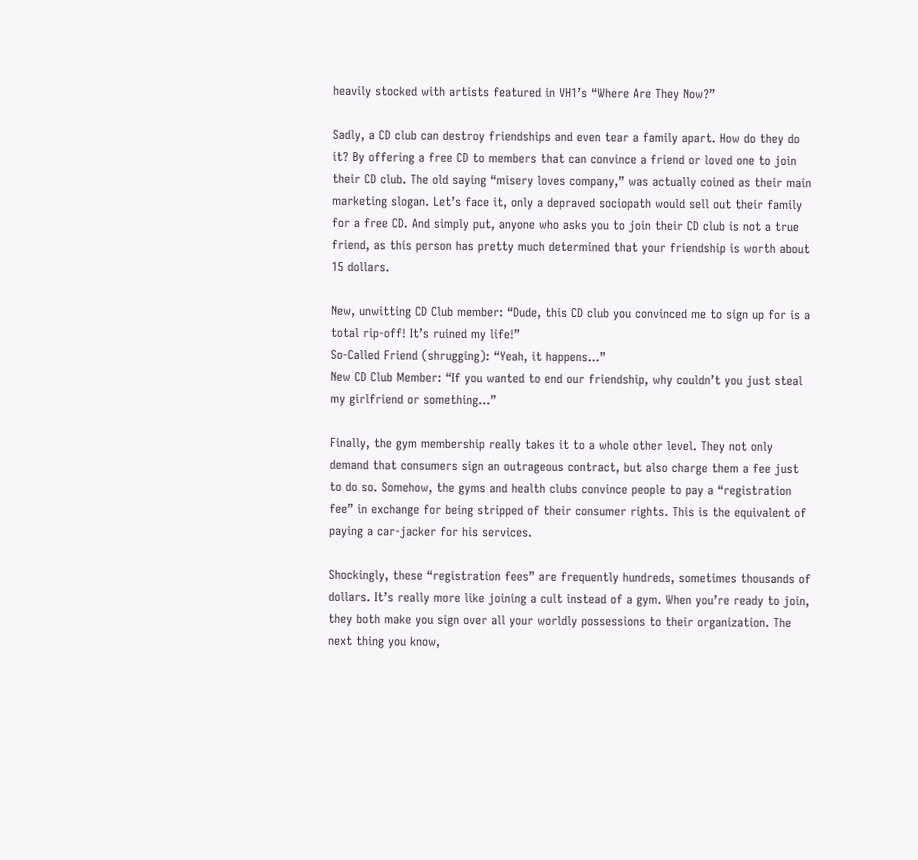heavily stocked with artists featured in VH1’s “Where Are They Now?”

Sadly, a CD club can destroy friendships and even tear a family apart. How do they do it? By offering a free CD to members that can convince a friend or loved one to join their CD club. The old saying “misery loves company,” was actually coined as their main marketing slogan. Let’s face it, only a depraved sociopath would sell out their family for a free CD. And simply put, anyone who asks you to join their CD club is not a true friend, as this person has pretty much determined that your friendship is worth about 15 dollars.

New, unwitting CD Club member: “Dude, this CD club you convinced me to sign up for is a total rip-off! It’s ruined my life!”
So-Called Friend (shrugging): “Yeah, it happens…”
New CD Club Member: “If you wanted to end our friendship, why couldn’t you just steal my girlfriend or something…”

Finally, the gym membership really takes it to a whole other level. They not only demand that consumers sign an outrageous contract, but also charge them a fee just to do so. Somehow, the gyms and health clubs convince people to pay a “registration fee” in exchange for being stripped of their consumer rights. This is the equivalent of paying a car-jacker for his services.

Shockingly, these “registration fees” are frequently hundreds, sometimes thousands of dollars. It’s really more like joining a cult instead of a gym. When you’re ready to join, they both make you sign over all your worldly possessions to their organization. The next thing you know,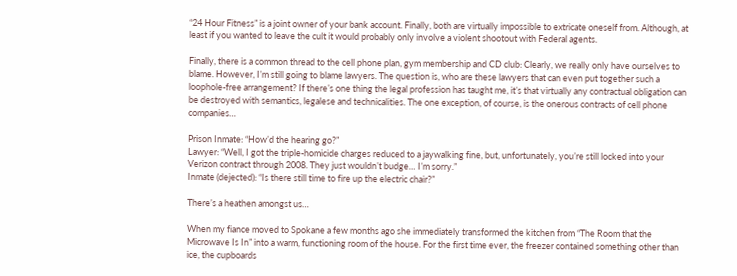“24 Hour Fitness” is a joint owner of your bank account. Finally, both are virtually impossible to extricate oneself from. Although, at least if you wanted to leave the cult it would probably only involve a violent shootout with Federal agents.

Finally, there is a common thread to the cell phone plan, gym membership and CD club: Clearly, we really only have ourselves to blame. However, I’m still going to blame lawyers. The question is, who are these lawyers that can even put together such a loophole-free arrangement? If there’s one thing the legal profession has taught me, it’s that virtually any contractual obligation can be destroyed with semantics, legalese and technicalities. The one exception, of course, is the onerous contracts of cell phone companies…

Prison Inmate: “How’d the hearing go?”
Lawyer: “Well, I got the triple-homicide charges reduced to a jaywalking fine, but, unfortunately, you’re still locked into your Verizon contract through 2008. They just wouldn’t budge… I’m sorry.”
Inmate (dejected): “Is there still time to fire up the electric chair?”

There’s a heathen amongst us…

When my fiance moved to Spokane a few months ago she immediately transformed the kitchen from “The Room that the Microwave Is In” into a warm, functioning room of the house. For the first time ever, the freezer contained something other than ice, the cupboards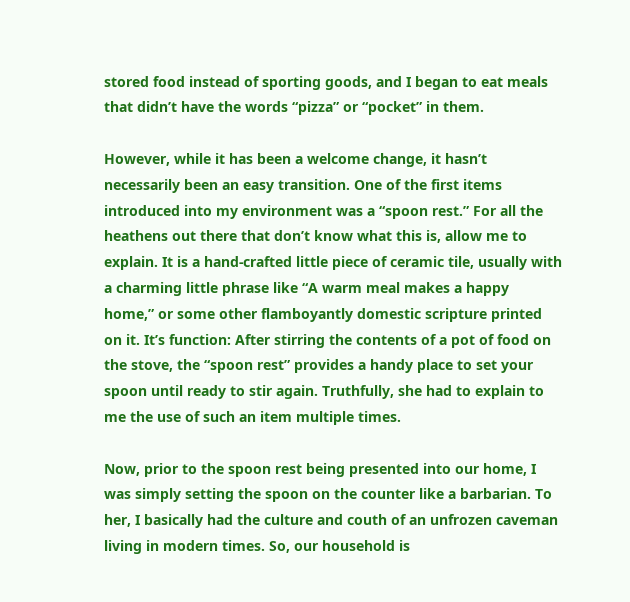stored food instead of sporting goods, and I began to eat meals that didn’t have the words “pizza” or “pocket” in them.

However, while it has been a welcome change, it hasn’t necessarily been an easy transition. One of the first items introduced into my environment was a “spoon rest.” For all the heathens out there that don’t know what this is, allow me to explain. It is a hand-crafted little piece of ceramic tile, usually with a charming little phrase like “A warm meal makes a happy home,” or some other flamboyantly domestic scripture printed on it. It’s function: After stirring the contents of a pot of food on the stove, the “spoon rest” provides a handy place to set your spoon until ready to stir again. Truthfully, she had to explain to me the use of such an item multiple times.

Now, prior to the spoon rest being presented into our home, I was simply setting the spoon on the counter like a barbarian. To her, I basically had the culture and couth of an unfrozen caveman living in modern times. So, our household is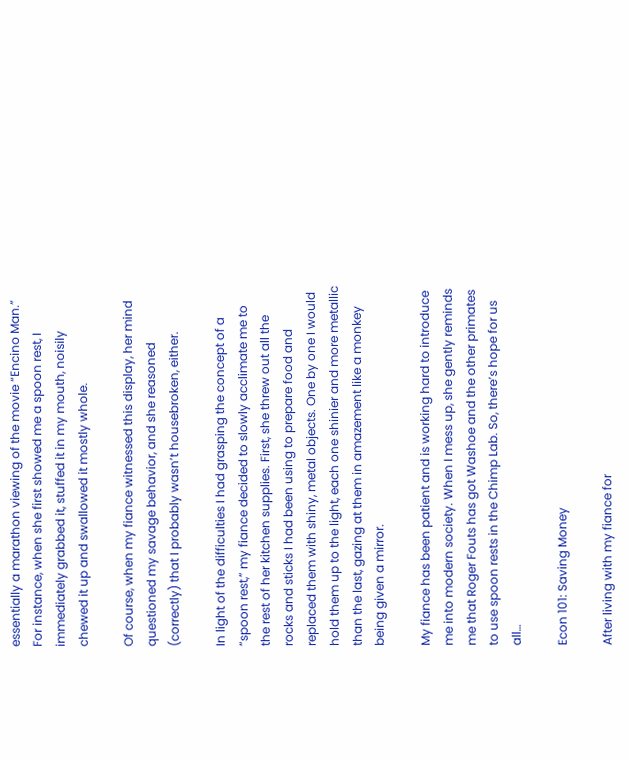essentially a marathon viewing of the movie “Encino Man.” For instance, when she first showed me a spoon rest, I immediately grabbed it, stuffed it in my mouth, noisily chewed it up and swallowed it mostly whole.

Of course, when my fiance witnessed this display, her mind questioned my savage behavior, and she reasoned (correctly) that I probably wasn’t housebroken, either.

In light of the difficulties I had grasping the concept of a “spoon rest,” my fiance decided to slowly acclimate me to the rest of her kitchen supplies. First, she threw out all the rocks and sticks I had been using to prepare food and replaced them with shiny, metal objects. One by one I would hold them up to the light, each one shinier and more metallic than the last, gazing at them in amazement like a monkey being given a mirror.

My fiance has been patient and is working hard to introduce me into modern society. When I mess up, she gently reminds me that Roger Fouts has got Washoe and the other primates to use spoon rests in the Chimp Lab. So, there’s hope for us all…

Econ 101: Saving Money

After living with my fiance for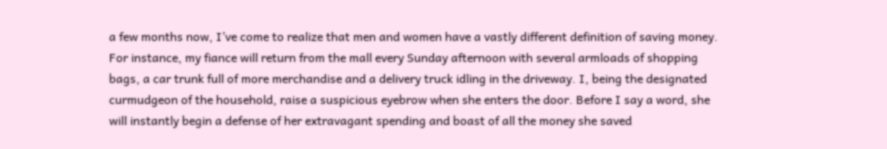a few months now, I’ve come to realize that men and women have a vastly different definition of saving money. For instance, my fiance will return from the mall every Sunday afternoon with several armloads of shopping bags, a car trunk full of more merchandise and a delivery truck idling in the driveway. I, being the designated curmudgeon of the household, raise a suspicious eyebrow when she enters the door. Before I say a word, she will instantly begin a defense of her extravagant spending and boast of all the money she saved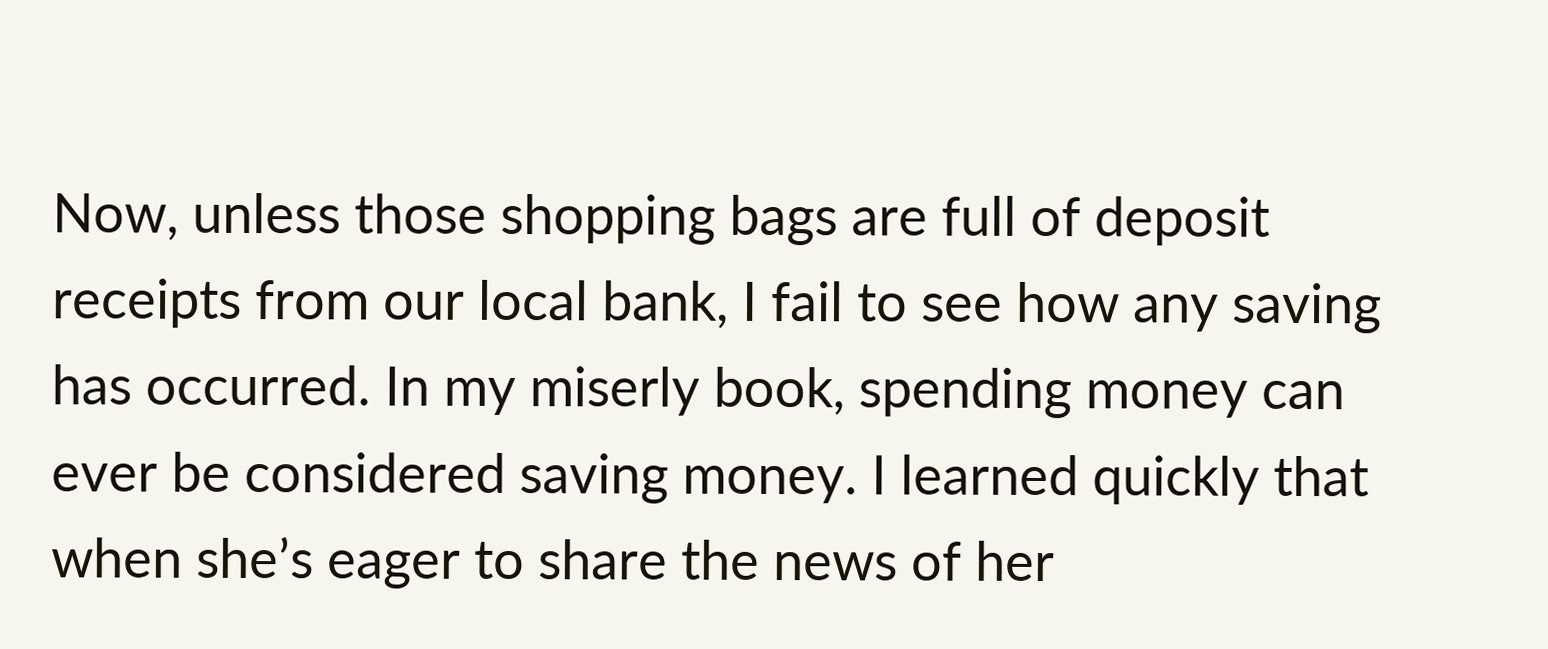Now, unless those shopping bags are full of deposit receipts from our local bank, I fail to see how any saving has occurred. In my miserly book, spending money can ever be considered saving money. I learned quickly that when she’s eager to share the news of her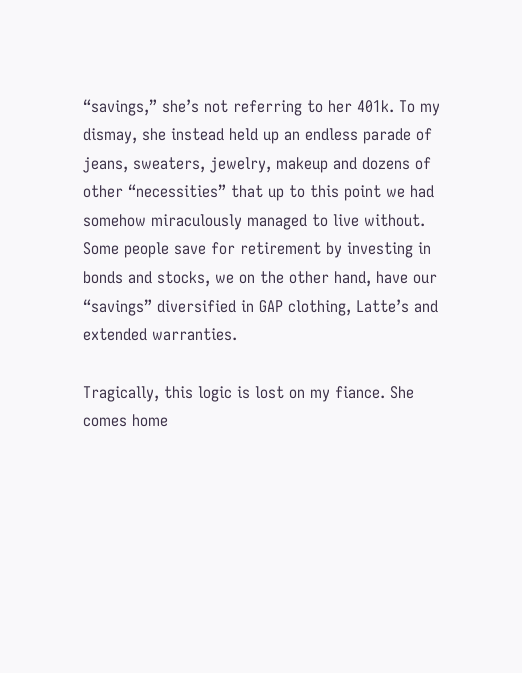“savings,” she’s not referring to her 401k. To my dismay, she instead held up an endless parade of jeans, sweaters, jewelry, makeup and dozens of other “necessities” that up to this point we had somehow miraculously managed to live without. Some people save for retirement by investing in bonds and stocks, we on the other hand, have our “savings” diversified in GAP clothing, Latte’s and extended warranties.

Tragically, this logic is lost on my fiance. She comes home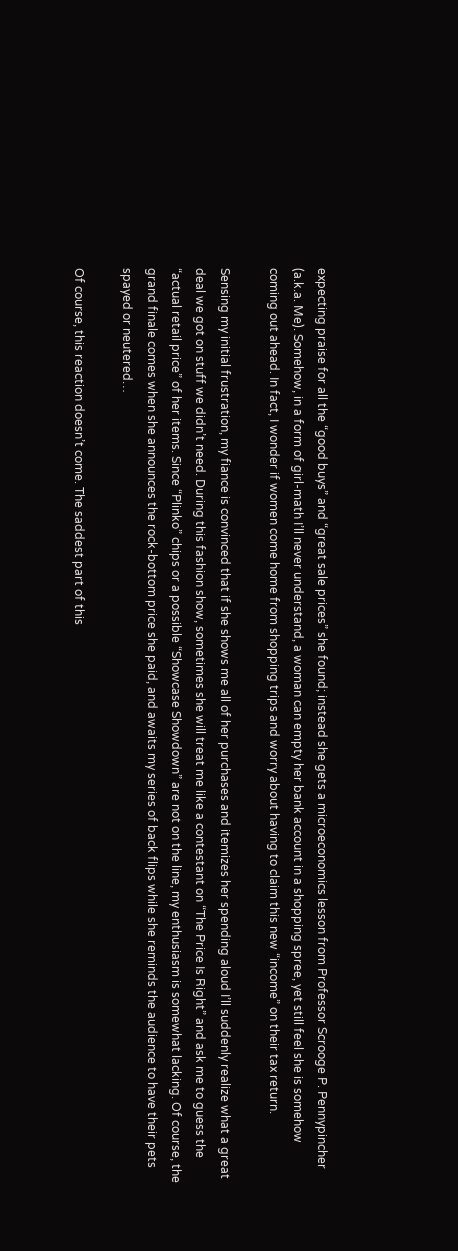expecting praise for all the “good buys” and “great sale prices” she found; instead she gets a microeconomics lesson from Professor Scrooge P. Pennypincher (a.k.a. Me). Somehow, in a form of girl-math I’ll never understand, a woman can empty her bank account in a shopping spree, yet still feel she is somehow coming out ahead. In fact, I wonder if women come home from shopping trips and worry about having to claim this new “income” on their tax return.

Sensing my initial frustration, my fiance is convinced that if she shows me all of her purchases and itemizes her spending aloud I’ll suddenly realize what a great deal we got on stuff we didn’t need. During this fashion show, sometimes she will treat me like a contestant on “The Price Is Right” and ask me to guess the “actual retail price” of her items. Since “Plinko” chips or a possible “Showcase Showdown” are not on the line, my enthusiasm is somewhat lacking. Of course, the grand finale comes when she announces the rock-bottom price she paid, and awaits my series of back flips while she reminds the audience to have their pets spayed or neutered…

Of course, this reaction doesn’t come. The saddest part of this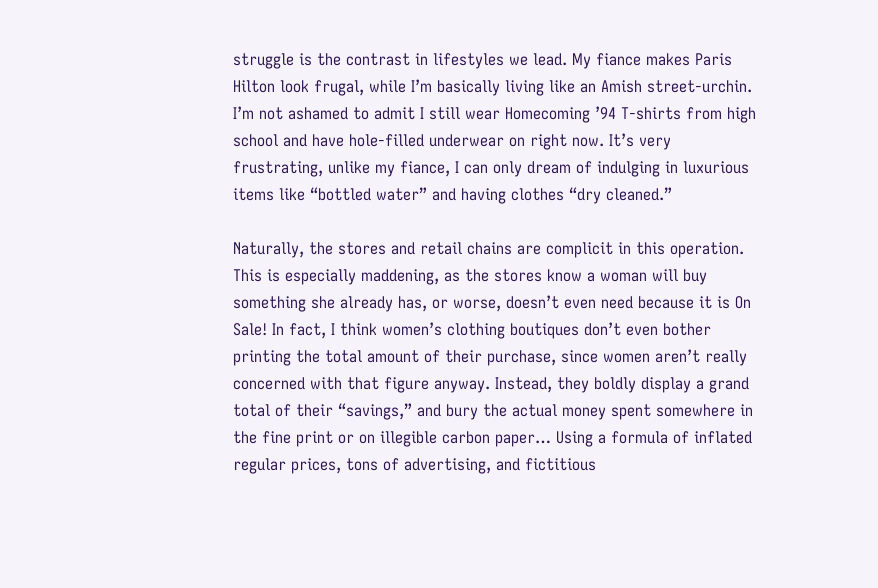struggle is the contrast in lifestyles we lead. My fiance makes Paris Hilton look frugal, while I’m basically living like an Amish street-urchin. I’m not ashamed to admit I still wear Homecoming ’94 T-shirts from high school and have hole-filled underwear on right now. It’s very frustrating, unlike my fiance, I can only dream of indulging in luxurious items like “bottled water” and having clothes “dry cleaned.”

Naturally, the stores and retail chains are complicit in this operation. This is especially maddening, as the stores know a woman will buy something she already has, or worse, doesn’t even need because it is On Sale! In fact, I think women’s clothing boutiques don’t even bother printing the total amount of their purchase, since women aren’t really concerned with that figure anyway. Instead, they boldly display a grand total of their “savings,” and bury the actual money spent somewhere in the fine print or on illegible carbon paper… Using a formula of inflated regular prices, tons of advertising, and fictitious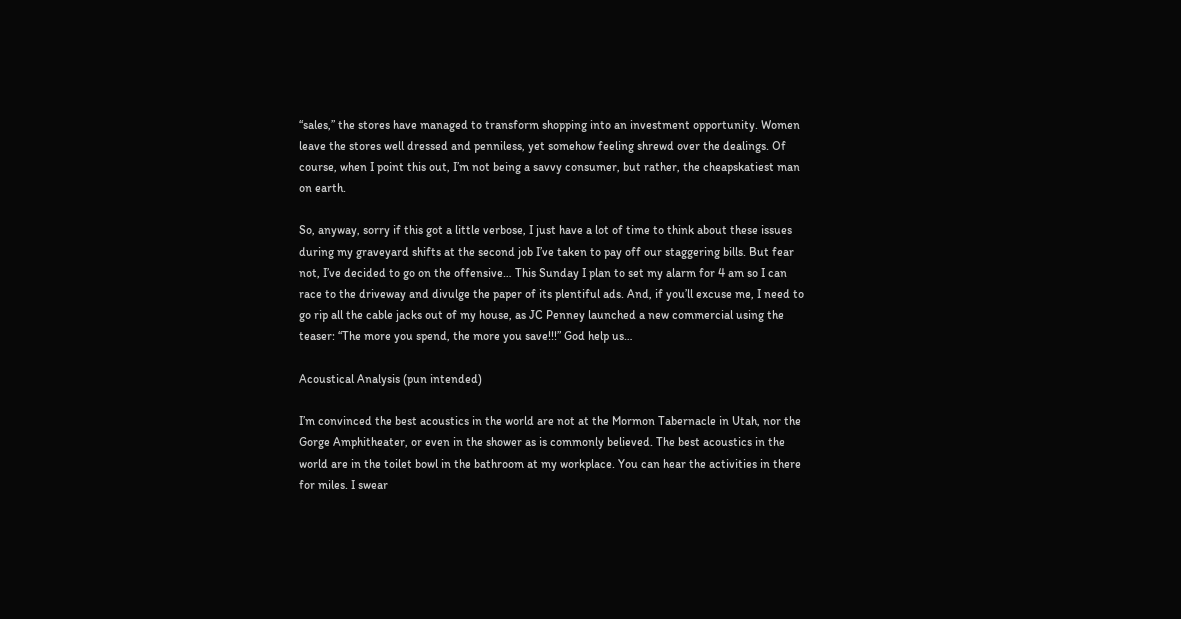“sales,” the stores have managed to transform shopping into an investment opportunity. Women leave the stores well dressed and penniless, yet somehow feeling shrewd over the dealings. Of course, when I point this out, I’m not being a savvy consumer, but rather, the cheapskatiest man on earth.

So, anyway, sorry if this got a little verbose, I just have a lot of time to think about these issues during my graveyard shifts at the second job I’ve taken to pay off our staggering bills. But fear not, I’ve decided to go on the offensive… This Sunday I plan to set my alarm for 4 am so I can race to the driveway and divulge the paper of its plentiful ads. And, if you’ll excuse me, I need to go rip all the cable jacks out of my house, as JC Penney launched a new commercial using the teaser: “The more you spend, the more you save!!!” God help us…

Acoustical Analysis (pun intended)

I’m convinced the best acoustics in the world are not at the Mormon Tabernacle in Utah, nor the Gorge Amphitheater, or even in the shower as is commonly believed. The best acoustics in the world are in the toilet bowl in the bathroom at my workplace. You can hear the activities in there for miles. I swear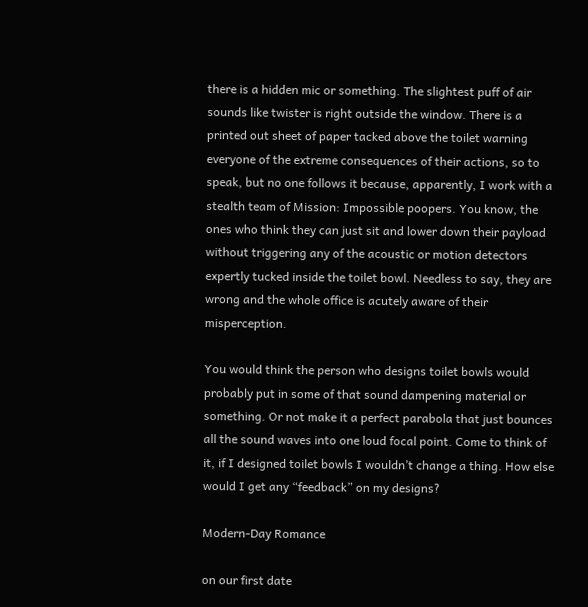there is a hidden mic or something. The slightest puff of air sounds like twister is right outside the window. There is a printed out sheet of paper tacked above the toilet warning everyone of the extreme consequences of their actions, so to speak, but no one follows it because, apparently, I work with a stealth team of Mission: Impossible poopers. You know, the ones who think they can just sit and lower down their payload without triggering any of the acoustic or motion detectors expertly tucked inside the toilet bowl. Needless to say, they are wrong and the whole office is acutely aware of their misperception.

You would think the person who designs toilet bowls would probably put in some of that sound dampening material or something. Or not make it a perfect parabola that just bounces all the sound waves into one loud focal point. Come to think of it, if I designed toilet bowls I wouldn’t change a thing. How else would I get any “feedback” on my designs?

Modern-Day Romance

on our first date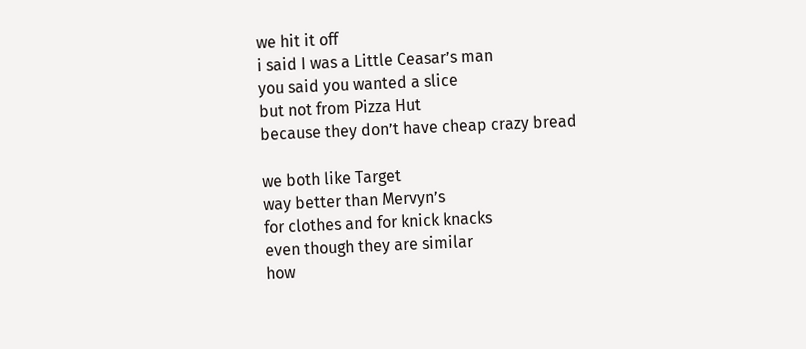we hit it off
i said I was a Little Ceasar’s man
you said you wanted a slice
but not from Pizza Hut
because they don’t have cheap crazy bread

we both like Target
way better than Mervyn’s
for clothes and for knick knacks
even though they are similar
how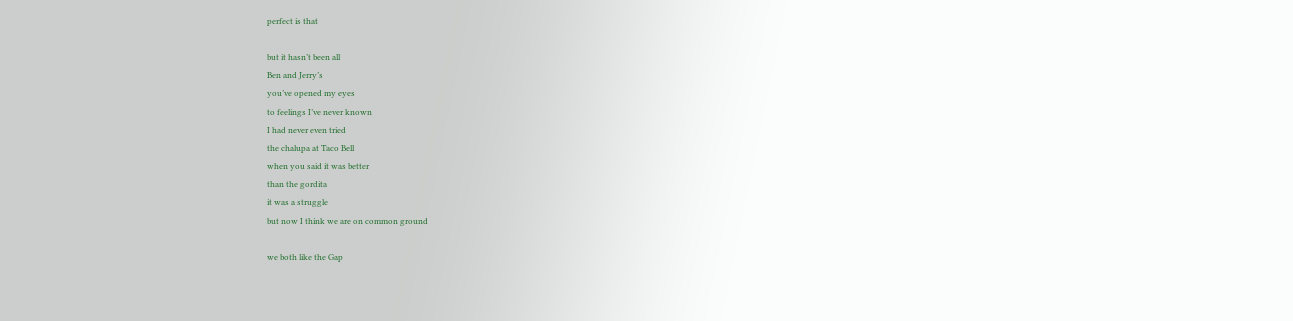perfect is that

but it hasn’t been all
Ben and Jerry’s
you’ve opened my eyes
to feelings I’ve never known
I had never even tried
the chalupa at Taco Bell
when you said it was better
than the gordita
it was a struggle
but now I think we are on common ground

we both like the Gap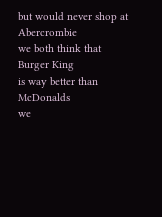but would never shop at Abercrombie
we both think that Burger King
is way better than McDonalds
we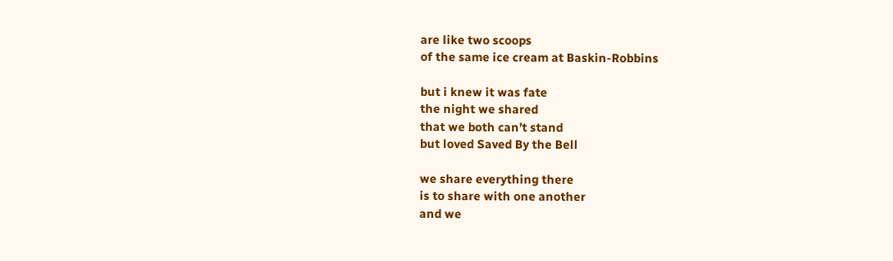are like two scoops
of the same ice cream at Baskin-Robbins

but i knew it was fate
the night we shared
that we both can’t stand
but loved Saved By the Bell

we share everything there
is to share with one another
and we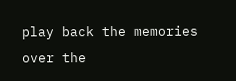play back the memories
over the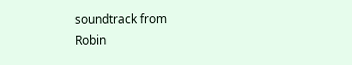soundtrack from
Robin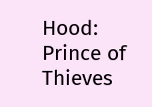Hood: Prince of Thieves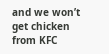and we won’t get chicken
from KFC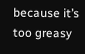because it’s too greasy